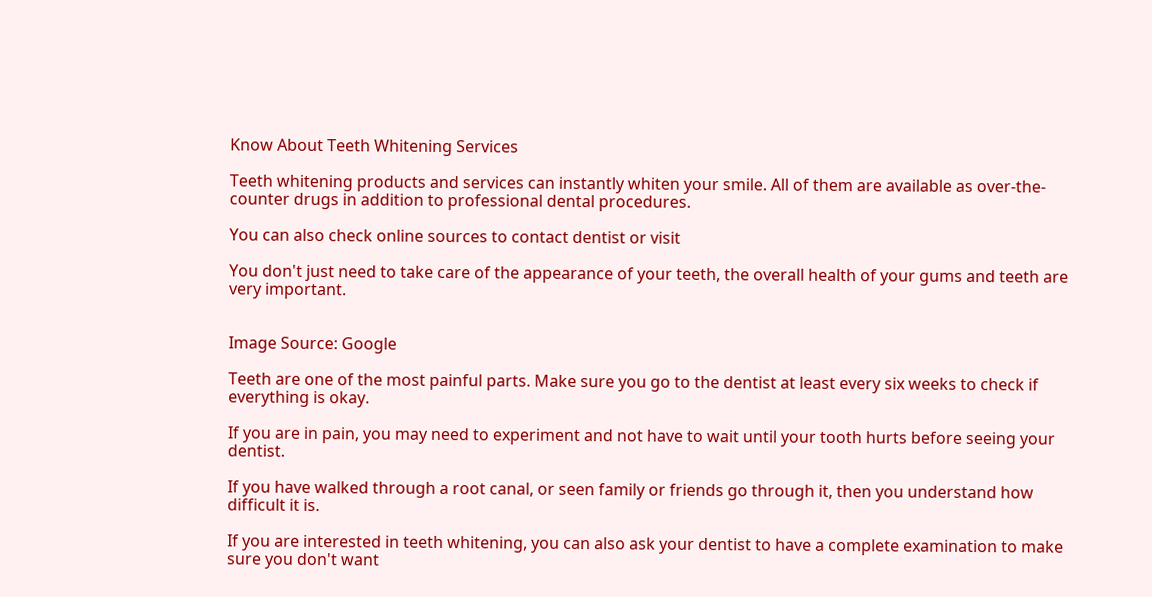Know About Teeth Whitening Services

Teeth whitening products and services can instantly whiten your smile. All of them are available as over-the-counter drugs in addition to professional dental procedures.

You can also check online sources to contact dentist or visit

You don't just need to take care of the appearance of your teeth, the overall health of your gums and teeth are very important.


Image Source: Google

Teeth are one of the most painful parts. Make sure you go to the dentist at least every six weeks to check if everything is okay.

If you are in pain, you may need to experiment and not have to wait until your tooth hurts before seeing your dentist.

If you have walked through a root canal, or seen family or friends go through it, then you understand how difficult it is.

If you are interested in teeth whitening, you can also ask your dentist to have a complete examination to make sure you don't want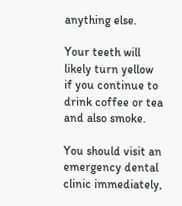anything else.

Your teeth will likely turn yellow if you continue to drink coffee or tea and also smoke.

You should visit an emergency dental clinic immediately,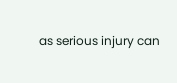as serious injury can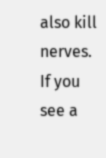also kill nerves. If you see a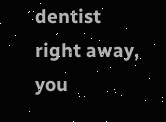dentist right away, you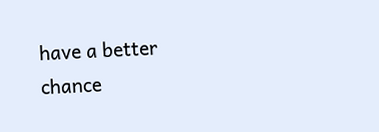have a better chance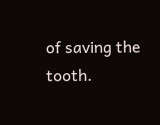of saving the tooth.